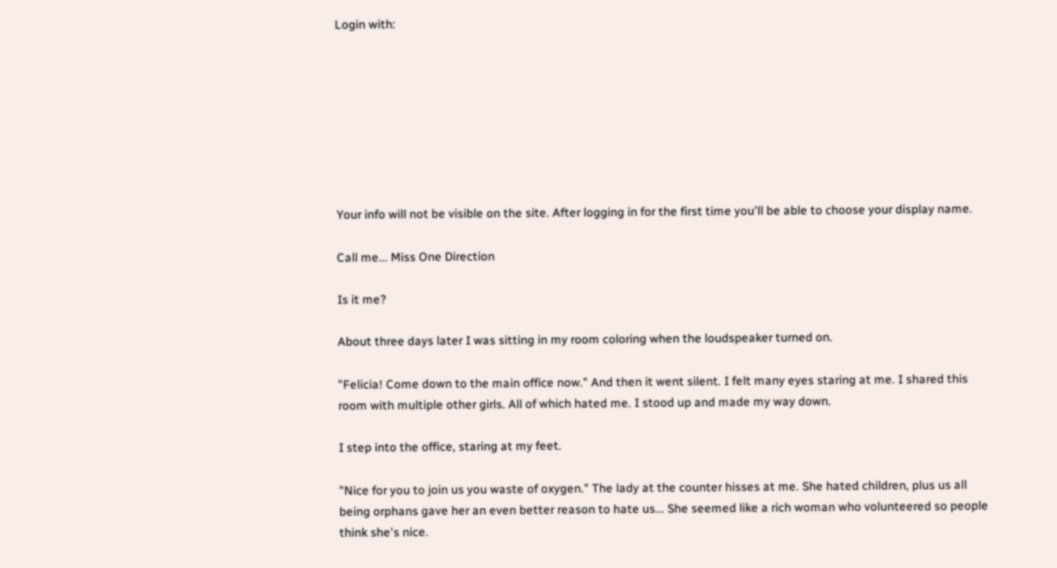Login with:








Your info will not be visible on the site. After logging in for the first time you'll be able to choose your display name.

Call me... Miss One Direction

Is it me?

About three days later I was sitting in my room coloring when the loudspeaker turned on.

"Felicia! Come down to the main office now." And then it went silent. I felt many eyes staring at me. I shared this room with multiple other girls. All of which hated me. I stood up and made my way down.

I step into the office, staring at my feet.

"Nice for you to join us you waste of oxygen." The lady at the counter hisses at me. She hated children, plus us all being orphans gave her an even better reason to hate us... She seemed like a rich woman who volunteered so people think she's nice.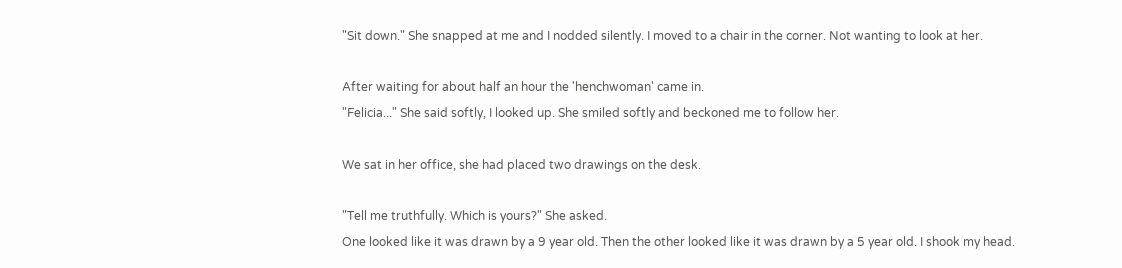"Sit down." She snapped at me and I nodded silently. I moved to a chair in the corner. Not wanting to look at her.

After waiting for about half an hour the 'henchwoman' came in.
"Felicia..." She said softly, I looked up. She smiled softly and beckoned me to follow her.

We sat in her office, she had placed two drawings on the desk.

"Tell me truthfully. Which is yours?" She asked.
One looked like it was drawn by a 9 year old. Then the other looked like it was drawn by a 5 year old. I shook my head.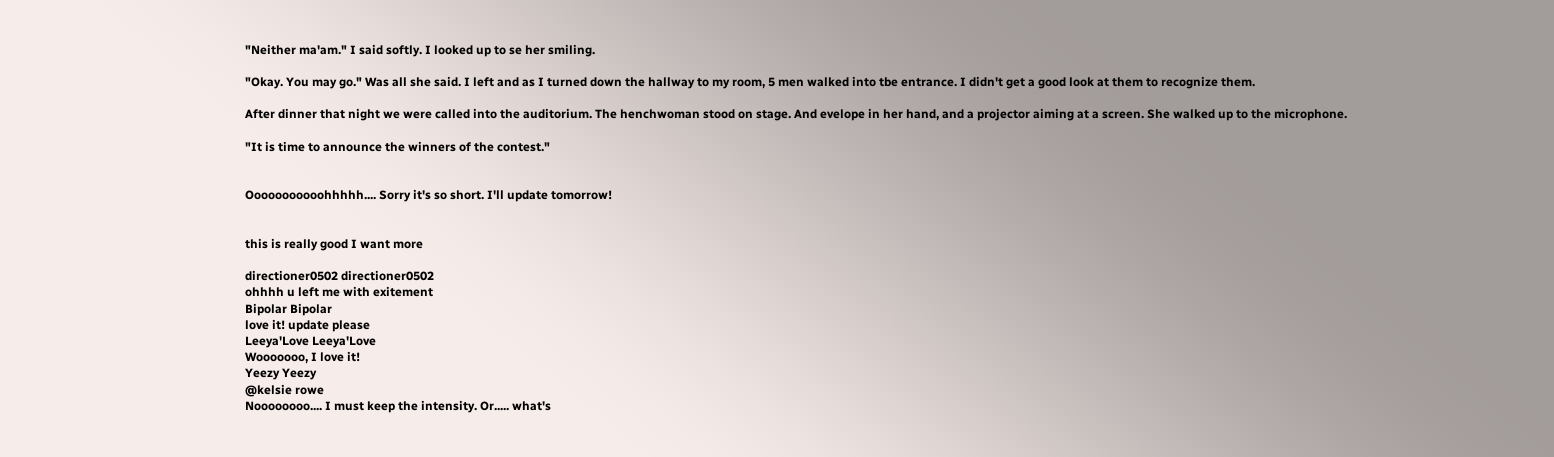"Neither ma'am." I said softly. I looked up to se her smiling.

"Okay. You may go." Was all she said. I left and as I turned down the hallway to my room, 5 men walked into tbe entrance. I didn't get a good look at them to recognize them.

After dinner that night we were called into the auditorium. The henchwoman stood on stage. And evelope in her hand, and a projector aiming at a screen. She walked up to the microphone.

"It is time to announce the winners of the contest."


Ooooooooooohhhhh.... Sorry it's so short. I'll update tomorrow!


this is really good I want more

directioner0502 directioner0502
ohhhh u left me with exitement
Bipolar Bipolar
love it! update please
Leeya'Love Leeya'Love
Wooooooo, I love it!
Yeezy Yeezy
@kelsie rowe
Noooooooo.... I must keep the intensity. Or..... what's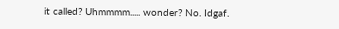it called? Uhmmmm..... wonder? No. Idgaf.